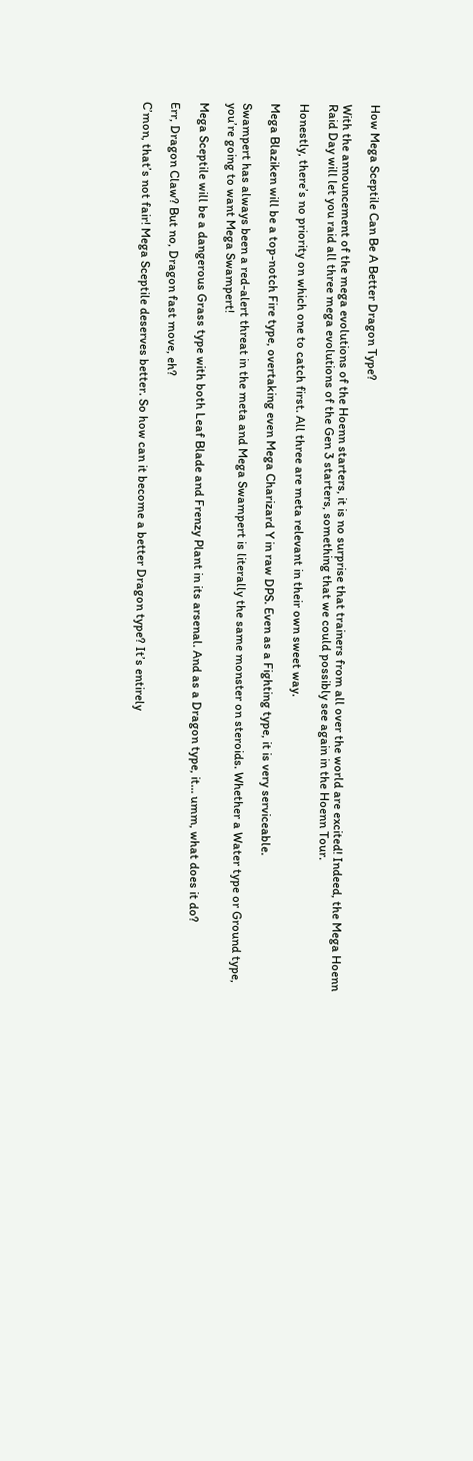How Mega Sceptile Can Be A Better Dragon Type?

With the announcement of the mega evolutions of the Hoenn starters, it is no surprise that trainers from all over the world are excited! Indeed, the Mega Hoenn Raid Day will let you raid all three mega evolutions of the Gen 3 starters, something that we could possibly see again in the Hoenn Tour.

Honestly, there’s no priority on which one to catch first. All three are meta relevant in their own sweet way.

Mega Blaziken will be a top-notch Fire type, overtaking even Mega Charizard Y in raw DPS. Even as a Fighting type, it is very serviceable.

Swampert has always been a red-alert threat in the meta and Mega Swampert is literally the same monster on steroids. Whether a Water type or Ground type, you’re going to want Mega Swampert!

Mega Sceptile will be a dangerous Grass type with both Leaf Blade and Frenzy Plant in its arsenal. And as a Dragon type, it… umm, what does it do?

Err, Dragon Claw? But no, Dragon fast move, eh?

C’mon, that’s not fair! Mega Sceptile deserves better. So how can it become a better Dragon type? It’s entirely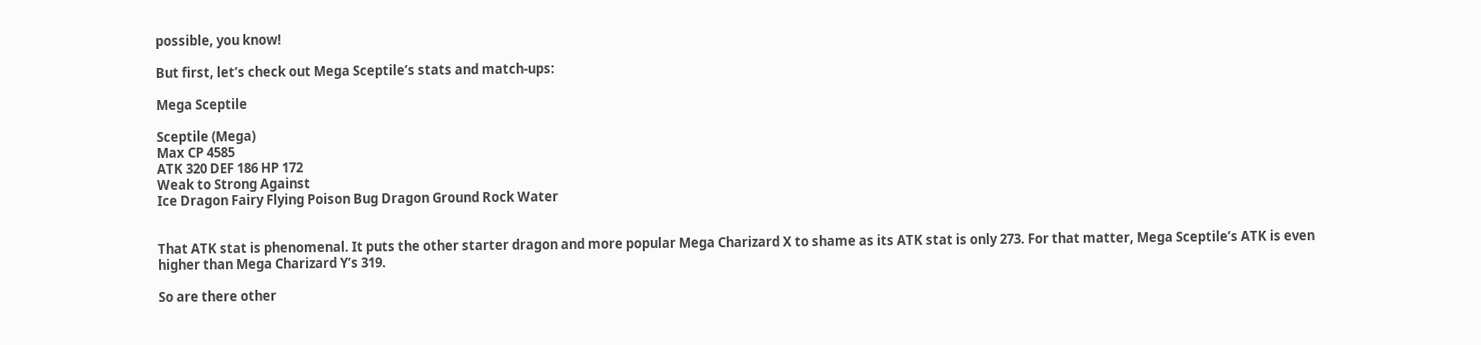possible, you know!

But first, let’s check out Mega Sceptile’s stats and match-ups:

Mega Sceptile

Sceptile (Mega)
Max CP 4585
ATK 320 DEF 186 HP 172
Weak to Strong Against
Ice Dragon Fairy Flying Poison Bug Dragon Ground Rock Water


That ATK stat is phenomenal. It puts the other starter dragon and more popular Mega Charizard X to shame as its ATK stat is only 273. For that matter, Mega Sceptile’s ATK is even higher than Mega Charizard Y’s 319.

So are there other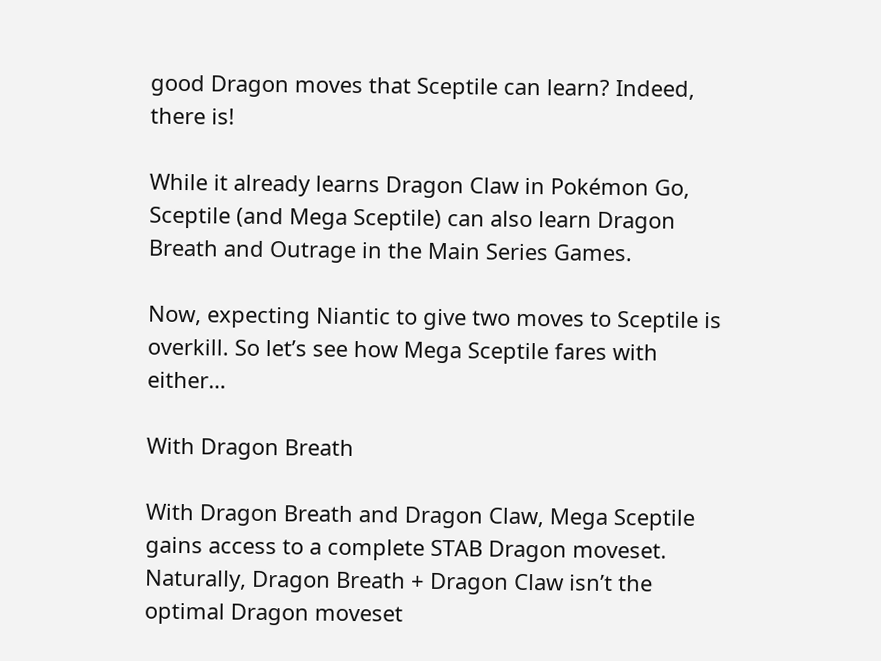good Dragon moves that Sceptile can learn? Indeed, there is!

While it already learns Dragon Claw in Pokémon Go, Sceptile (and Mega Sceptile) can also learn Dragon Breath and Outrage in the Main Series Games.

Now, expecting Niantic to give two moves to Sceptile is overkill. So let’s see how Mega Sceptile fares with either…

With Dragon Breath

With Dragon Breath and Dragon Claw, Mega Sceptile gains access to a complete STAB Dragon moveset. Naturally, Dragon Breath + Dragon Claw isn’t the optimal Dragon moveset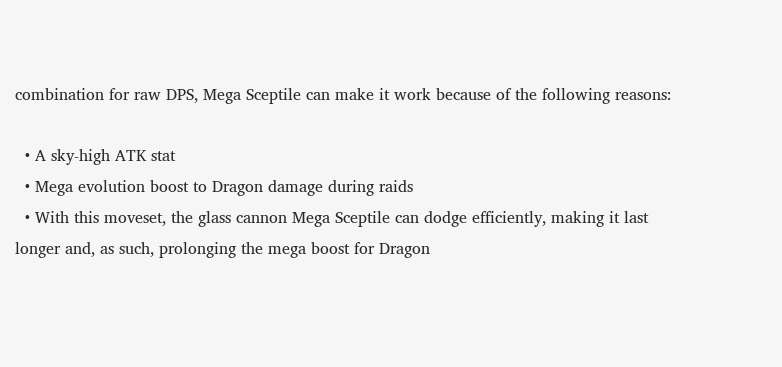combination for raw DPS, Mega Sceptile can make it work because of the following reasons:

  • A sky-high ATK stat
  • Mega evolution boost to Dragon damage during raids
  • With this moveset, the glass cannon Mega Sceptile can dodge efficiently, making it last longer and, as such, prolonging the mega boost for Dragon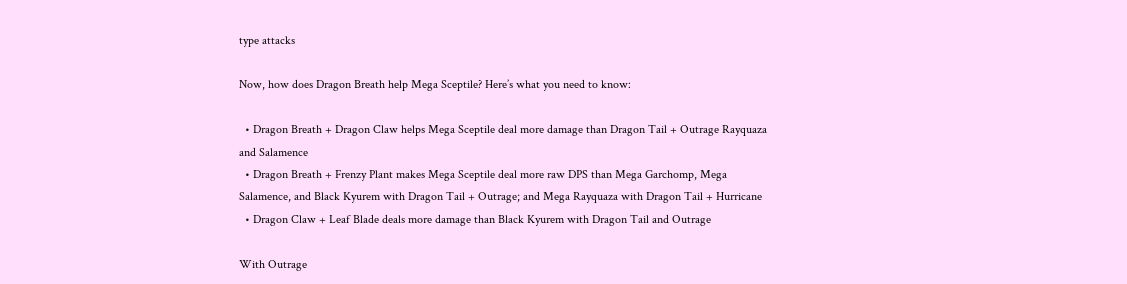type attacks

Now, how does Dragon Breath help Mega Sceptile? Here’s what you need to know:

  • Dragon Breath + Dragon Claw helps Mega Sceptile deal more damage than Dragon Tail + Outrage Rayquaza and Salamence
  • Dragon Breath + Frenzy Plant makes Mega Sceptile deal more raw DPS than Mega Garchomp, Mega Salamence, and Black Kyurem with Dragon Tail + Outrage; and Mega Rayquaza with Dragon Tail + Hurricane
  • Dragon Claw + Leaf Blade deals more damage than Black Kyurem with Dragon Tail and Outrage

With Outrage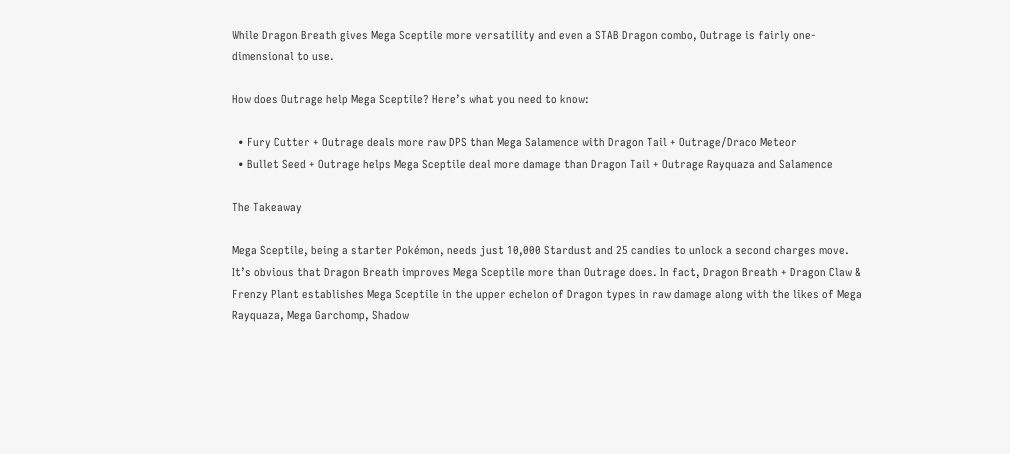While Dragon Breath gives Mega Sceptile more versatility and even a STAB Dragon combo, Outrage is fairly one-dimensional to use.

How does Outrage help Mega Sceptile? Here’s what you need to know:

  • Fury Cutter + Outrage deals more raw DPS than Mega Salamence with Dragon Tail + Outrage/Draco Meteor
  • Bullet Seed + Outrage helps Mega Sceptile deal more damage than Dragon Tail + Outrage Rayquaza and Salamence

The Takeaway

Mega Sceptile, being a starter Pokémon, needs just 10,000 Stardust and 25 candies to unlock a second charges move. It’s obvious that Dragon Breath improves Mega Sceptile more than Outrage does. In fact, Dragon Breath + Dragon Claw & Frenzy Plant establishes Mega Sceptile in the upper echelon of Dragon types in raw damage along with the likes of Mega Rayquaza, Mega Garchomp, Shadow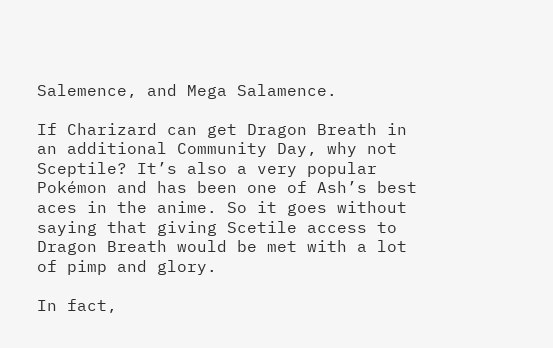Salemence, and Mega Salamence.

If Charizard can get Dragon Breath in an additional Community Day, why not Sceptile? It’s also a very popular Pokémon and has been one of Ash’s best aces in the anime. So it goes without saying that giving Scetile access to Dragon Breath would be met with a lot of pimp and glory.

In fact,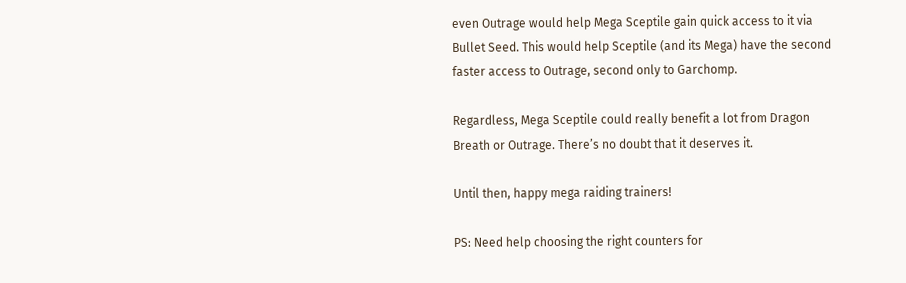even Outrage would help Mega Sceptile gain quick access to it via Bullet Seed. This would help Sceptile (and its Mega) have the second faster access to Outrage, second only to Garchomp.

Regardless, Mega Sceptile could really benefit a lot from Dragon Breath or Outrage. There’s no doubt that it deserves it.

Until then, happy mega raiding trainers!

PS: Need help choosing the right counters for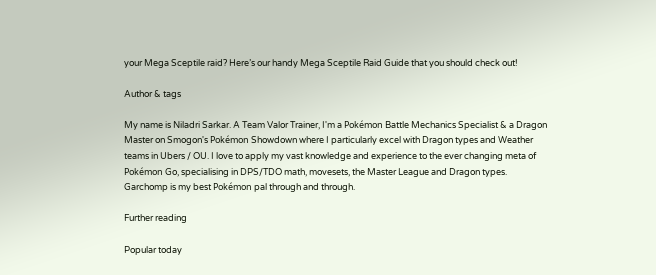your Mega Sceptile raid? Here’s our handy Mega Sceptile Raid Guide that you should check out!

Author & tags

My name is Niladri Sarkar. A Team Valor Trainer, I'm a Pokémon Battle Mechanics Specialist & a Dragon Master on Smogon's Pokémon Showdown where I particularly excel with Dragon types and Weather teams in Ubers / OU. I love to apply my vast knowledge and experience to the ever changing meta of Pokémon Go, specialising in DPS/TDO math, movesets, the Master League and Dragon types. Garchomp is my best Pokémon pal through and through.

Further reading

Popular today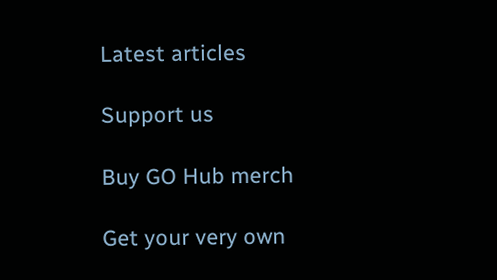Latest articles

Support us

Buy GO Hub merch

Get your very own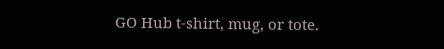GO Hub t-shirt, mug, or tote.